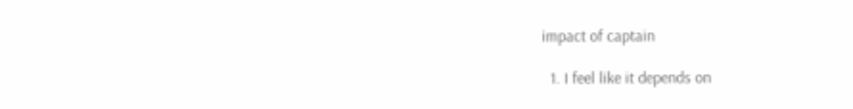impact of captain

  1. I feel like it depends on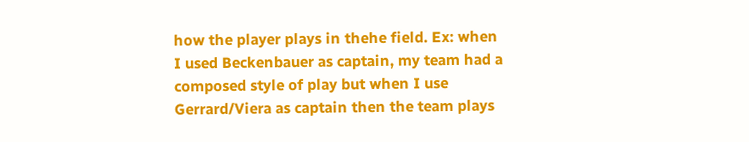how the player plays in thehe field. Ex: when I used Beckenbauer as captain, my team had a composed style of play but when I use Gerrard/Viera as captain then the team plays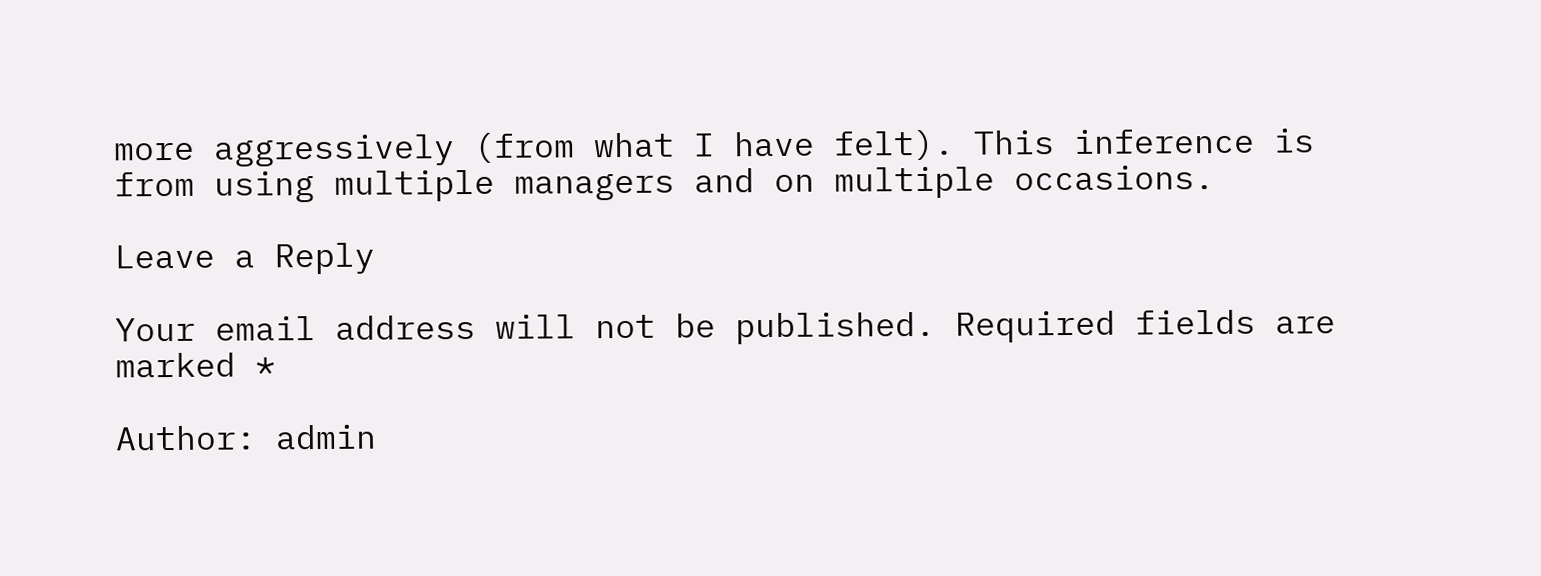more aggressively (from what I have felt). This inference is from using multiple managers and on multiple occasions.

Leave a Reply

Your email address will not be published. Required fields are marked *

Author: admin